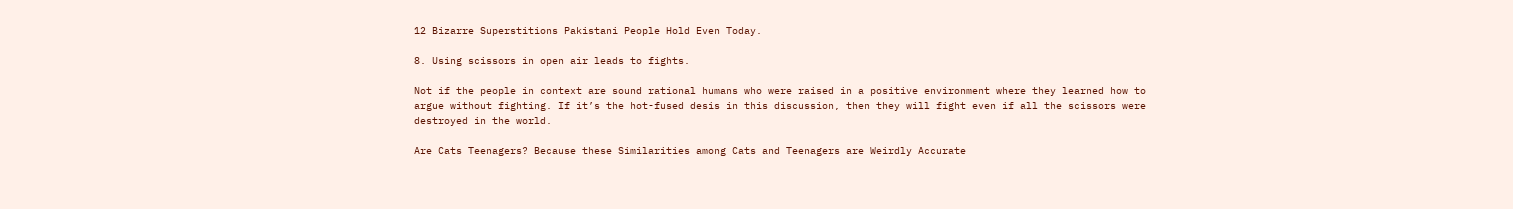12 Bizarre Superstitions Pakistani People Hold Even Today.

8. Using scissors in open air leads to fights.

Not if the people in context are sound rational humans who were raised in a positive environment where they learned how to argue without fighting. If it’s the hot-fused desis in this discussion, then they will fight even if all the scissors were destroyed in the world.

Are Cats Teenagers? Because these Similarities among Cats and Teenagers are Weirdly Accurate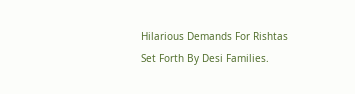Hilarious Demands For Rishtas Set Forth By Desi Families.